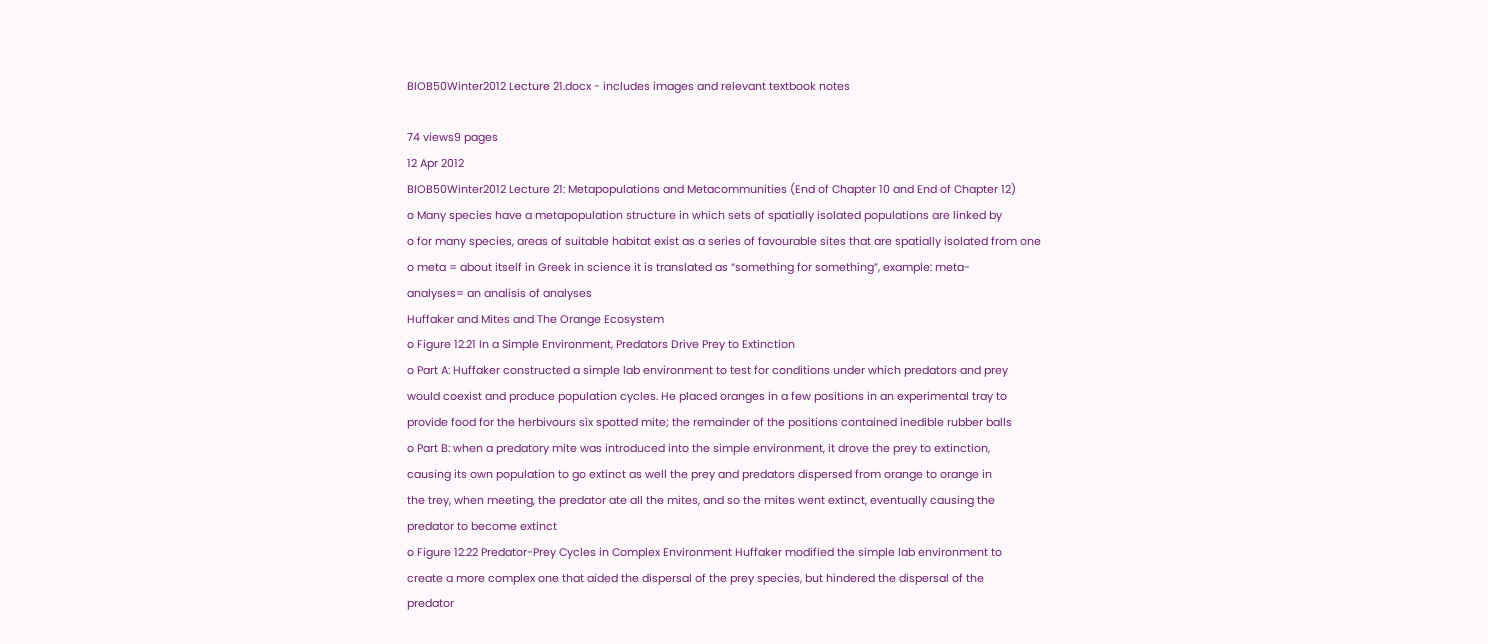BIOB50Winter2012 Lecture 21.docx - includes images and relevant textbook notes

74 views9 pages
12 Apr 2012
BIOB50Winter2012 Lecture 21: Metapopulations and Metacommunities (End of Chapter 10 and End of Chapter 12)
o Many species have a metapopulation structure in which sets of spatially isolated populations are linked by
o for many species, areas of suitable habitat exist as a series of favourable sites that are spatially isolated from one
o meta = about itself in Greek in science it is translated as “something for something”, example: meta-
analyses= an analisis of analyses
Huffaker and Mites and The Orange Ecosystem
o Figure 12.21 In a Simple Environment, Predators Drive Prey to Extinction
o Part A: Huffaker constructed a simple lab environment to test for conditions under which predators and prey
would coexist and produce population cycles. He placed oranges in a few positions in an experimental tray to
provide food for the herbivours six spotted mite; the remainder of the positions contained inedible rubber balls
o Part B: when a predatory mite was introduced into the simple environment, it drove the prey to extinction,
causing its own population to go extinct as well the prey and predators dispersed from orange to orange in
the trey, when meeting, the predator ate all the mites, and so the mites went extinct, eventually causing the
predator to become extinct
o Figure 12.22 Predator-Prey Cycles in Complex Environment Huffaker modified the simple lab environment to
create a more complex one that aided the dispersal of the prey species, but hindered the dispersal of the
predator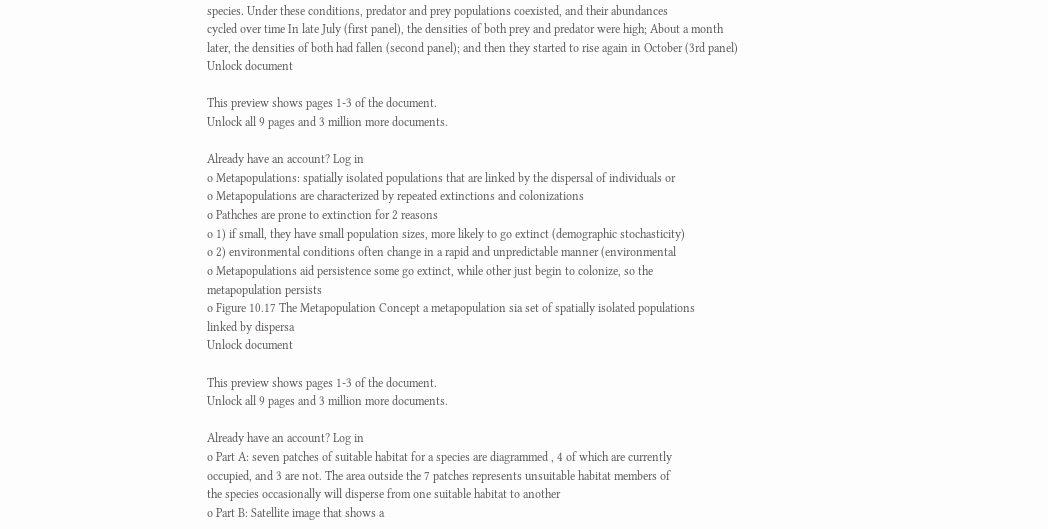species. Under these conditions, predator and prey populations coexisted, and their abundances
cycled over time In late July (first panel), the densities of both prey and predator were high; About a month
later, the densities of both had fallen (second panel); and then they started to rise again in October (3rd panel)
Unlock document

This preview shows pages 1-3 of the document.
Unlock all 9 pages and 3 million more documents.

Already have an account? Log in
o Metapopulations: spatially isolated populations that are linked by the dispersal of individuals or
o Metapopulations are characterized by repeated extinctions and colonizations
o Pathches are prone to extinction for 2 reasons
o 1) if small, they have small population sizes, more likely to go extinct (demographic stochasticity)
o 2) environmental conditions often change in a rapid and unpredictable manner (environmental
o Metapopulations aid persistence some go extinct, while other just begin to colonize, so the
metapopulation persists
o Figure 10.17 The Metapopulation Concept a metapopulation sia set of spatially isolated populations
linked by dispersa
Unlock document

This preview shows pages 1-3 of the document.
Unlock all 9 pages and 3 million more documents.

Already have an account? Log in
o Part A: seven patches of suitable habitat for a species are diagrammed , 4 of which are currently
occupied, and 3 are not. The area outside the 7 patches represents unsuitable habitat members of
the species occasionally will disperse from one suitable habitat to another
o Part B: Satellite image that shows a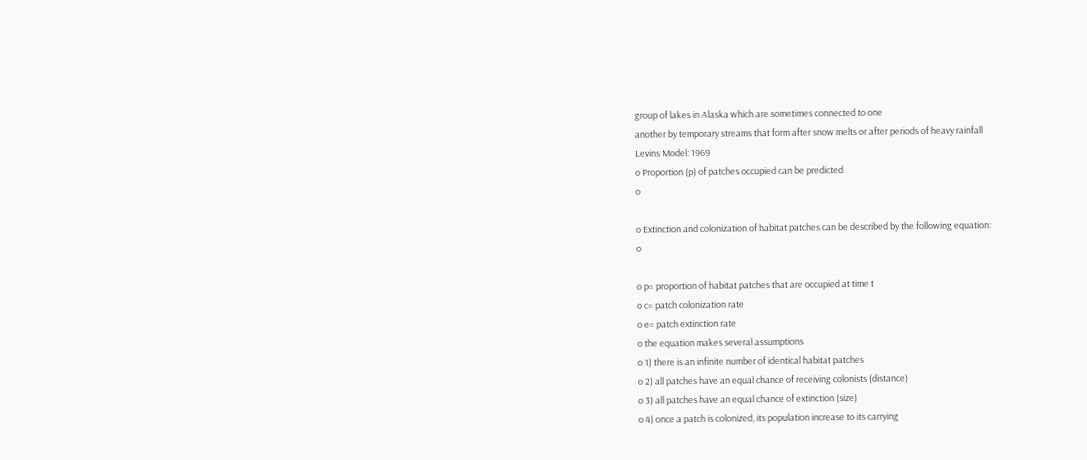group of lakes in Alaska which are sometimes connected to one
another by temporary streams that form after snow melts or after periods of heavy rainfall
Levins Model: 1969
o Proportion (p) of patches occupied can be predicted
o

o Extinction and colonization of habitat patches can be described by the following equation:
o

o p= proportion of habitat patches that are occupied at time t
o c= patch colonization rate
o e= patch extinction rate
o the equation makes several assumptions
o 1) there is an infinite number of identical habitat patches
o 2) all patches have an equal chance of receiving colonists (distance)
o 3) all patches have an equal chance of extinction (size)
o 4) once a patch is colonized, its population increase to its carrying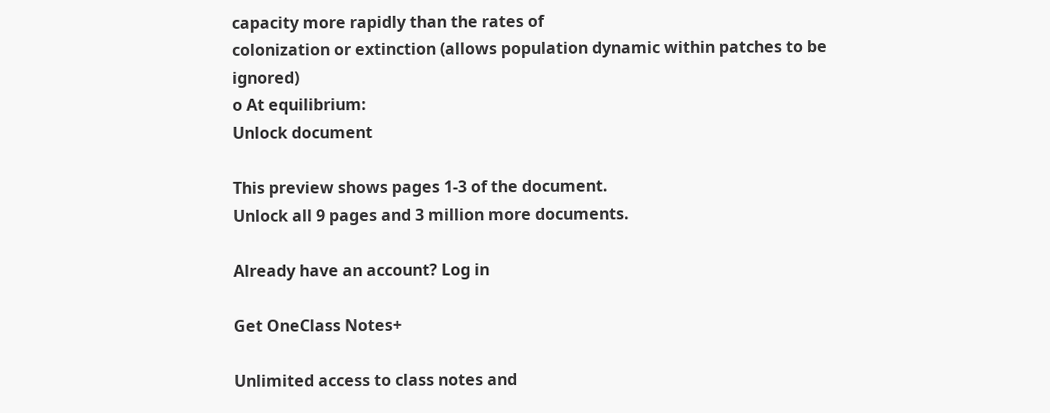capacity more rapidly than the rates of
colonization or extinction (allows population dynamic within patches to be ignored)
o At equilibrium:
Unlock document

This preview shows pages 1-3 of the document.
Unlock all 9 pages and 3 million more documents.

Already have an account? Log in

Get OneClass Notes+

Unlimited access to class notes and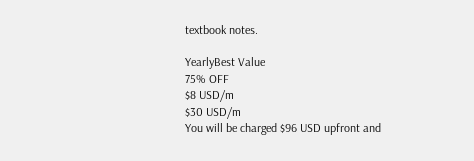textbook notes.

YearlyBest Value
75% OFF
$8 USD/m
$30 USD/m
You will be charged $96 USD upfront and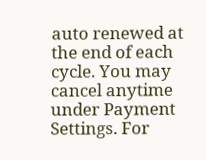auto renewed at the end of each cycle. You may cancel anytime under Payment Settings. For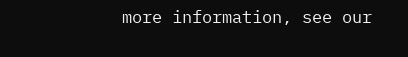more information, see our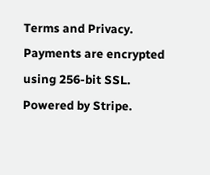Terms and Privacy.
Payments are encrypted using 256-bit SSL. Powered by Stripe.